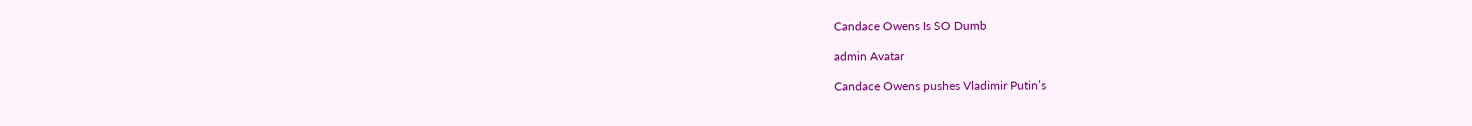Candace Owens Is SO Dumb

admin Avatar

Candace Owens pushes Vladimir Putin’s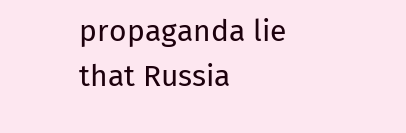propaganda lie that Russia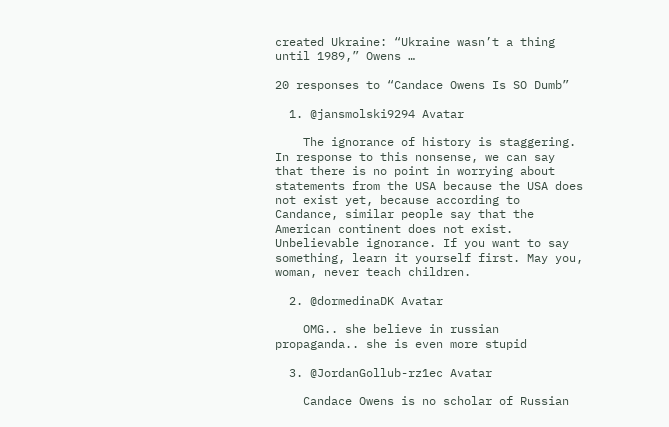created Ukraine: “Ukraine wasn’t a thing until 1989,” Owens …

20 responses to “Candace Owens Is SO Dumb”

  1. @jansmolski9294 Avatar

    The ignorance of history is staggering. In response to this nonsense, we can say that there is no point in worrying about statements from the USA because the USA does not exist yet, because according to Candance, similar people say that the American continent does not exist. Unbelievable ignorance. If you want to say something, learn it yourself first. May you, woman, never teach children.

  2. @dormedinaDK Avatar

    OMG.. she believe in russian propaganda.. she is even more stupid

  3. @JordanGollub-rz1ec Avatar

    Candace Owens is no scholar of Russian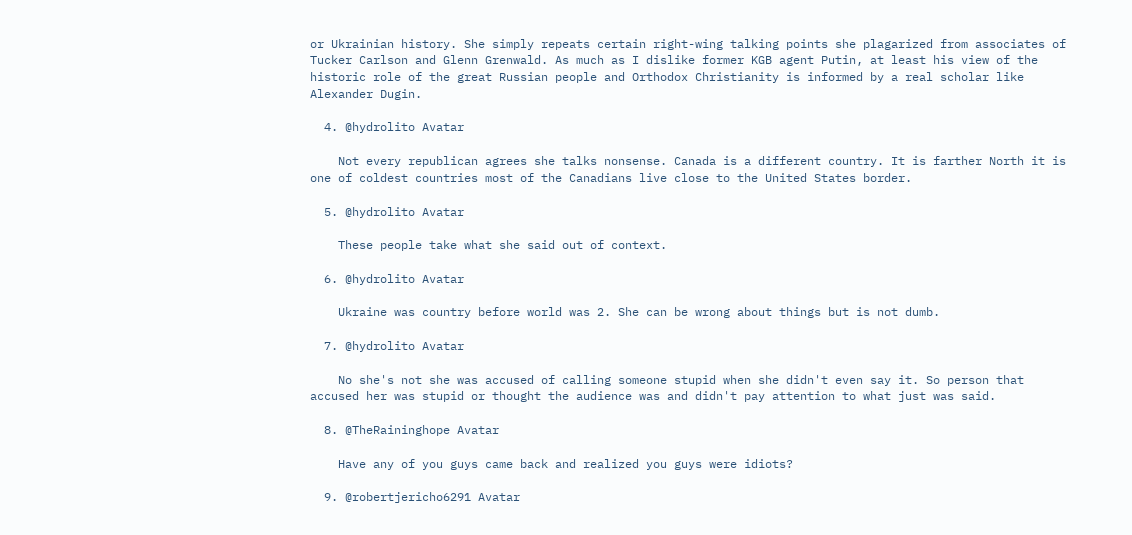or Ukrainian history. She simply repeats certain right-wing talking points she plagarized from associates of Tucker Carlson and Glenn Grenwald. As much as I dislike former KGB agent Putin, at least his view of the historic role of the great Russian people and Orthodox Christianity is informed by a real scholar like Alexander Dugin.

  4. @hydrolito Avatar

    Not every republican agrees she talks nonsense. Canada is a different country. It is farther North it is one of coldest countries most of the Canadians live close to the United States border.

  5. @hydrolito Avatar

    These people take what she said out of context.

  6. @hydrolito Avatar

    Ukraine was country before world was 2. She can be wrong about things but is not dumb.

  7. @hydrolito Avatar

    No she's not she was accused of calling someone stupid when she didn't even say it. So person that accused her was stupid or thought the audience was and didn't pay attention to what just was said.

  8. @TheRaininghope Avatar

    Have any of you guys came back and realized you guys were idiots?

  9. @robertjericho6291 Avatar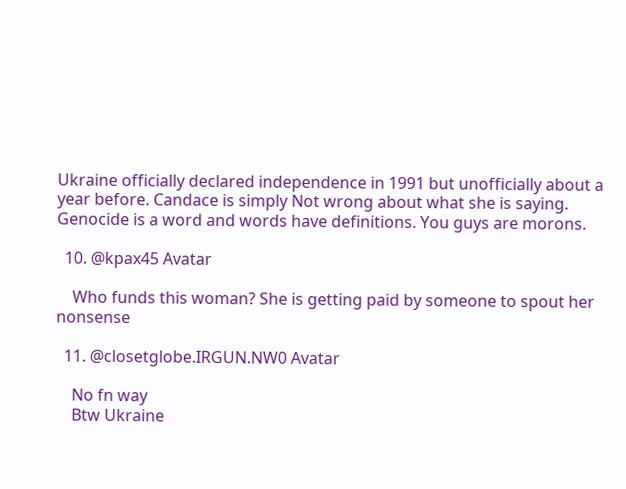Ukraine officially declared independence in 1991 but unofficially about a year before. Candace is simply Not wrong about what she is saying. Genocide is a word and words have definitions. You guys are morons.

  10. @kpax45 Avatar

    Who funds this woman? She is getting paid by someone to spout her nonsense

  11. @closetglobe.IRGUN.NW0 Avatar

    No fn way
    Btw Ukraine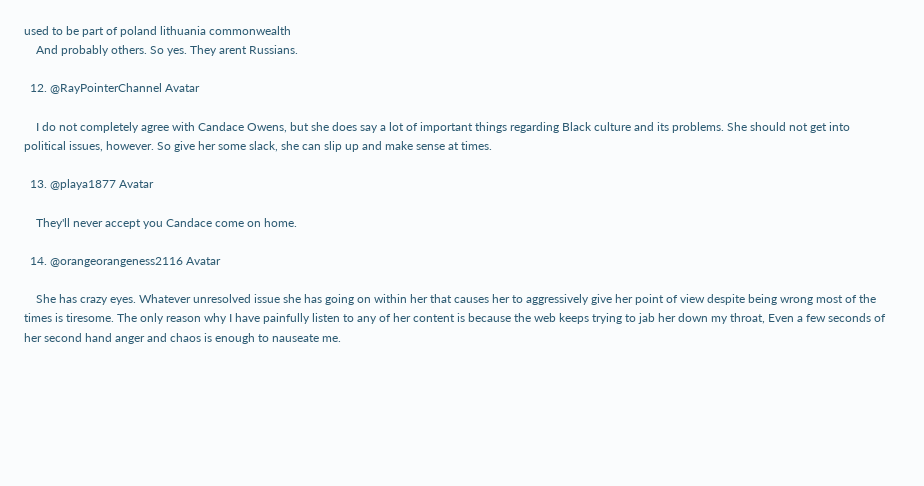used to be part of poland lithuania commonwealth
    And probably others. So yes. They arent Russians.

  12. @RayPointerChannel Avatar

    I do not completely agree with Candace Owens, but she does say a lot of important things regarding Black culture and its problems. She should not get into political issues, however. So give her some slack, she can slip up and make sense at times.

  13. @playa1877 Avatar

    They'll never accept you Candace come on home.

  14. @orangeorangeness2116 Avatar

    She has crazy eyes. Whatever unresolved issue she has going on within her that causes her to aggressively give her point of view despite being wrong most of the times is tiresome. The only reason why I have painfully listen to any of her content is because the web keeps trying to jab her down my throat, Even a few seconds of her second hand anger and chaos is enough to nauseate me.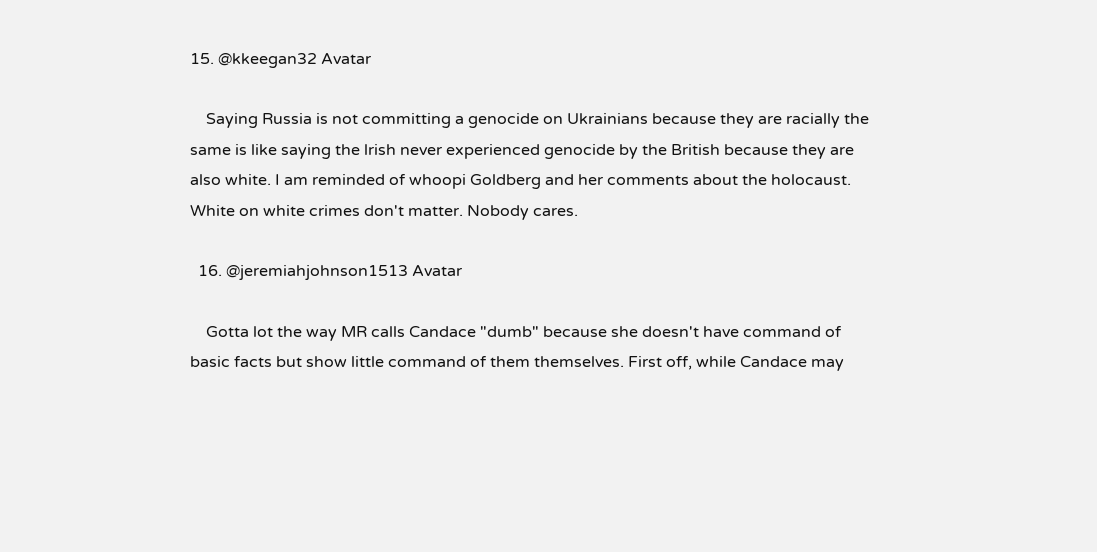15. @kkeegan32 Avatar

    Saying Russia is not committing a genocide on Ukrainians because they are racially the same is like saying the lrish never experienced genocide by the British because they are also white. I am reminded of whoopi Goldberg and her comments about the holocaust. White on white crimes don't matter. Nobody cares.

  16. @jeremiahjohnson1513 Avatar

    Gotta lot the way MR calls Candace "dumb" because she doesn't have command of basic facts but show little command of them themselves. First off, while Candace may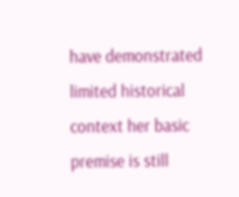have demonstrated limited historical context her basic premise is still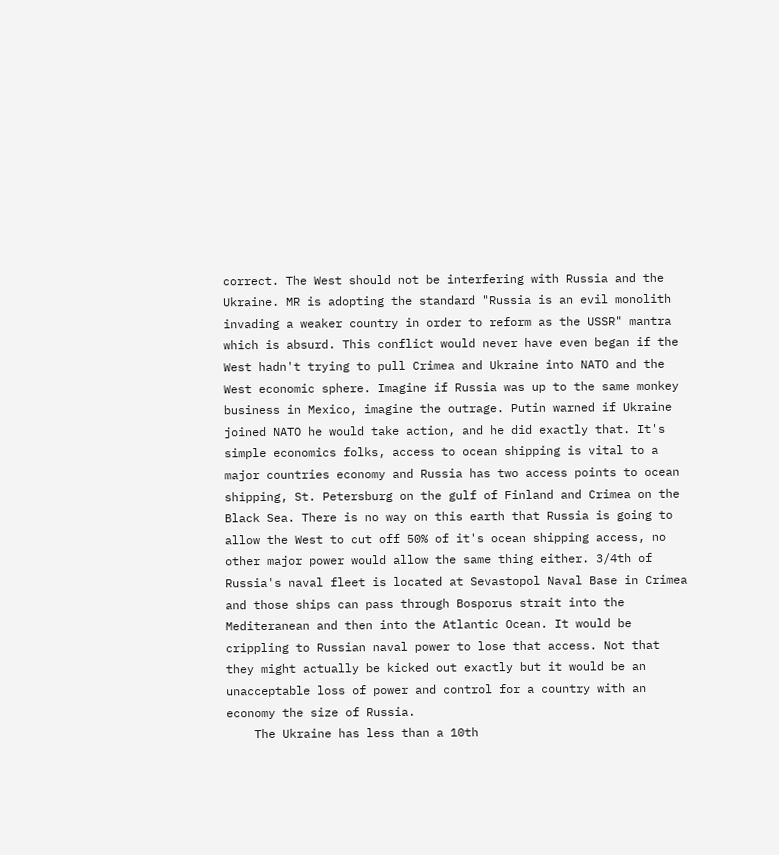correct. The West should not be interfering with Russia and the Ukraine. MR is adopting the standard "Russia is an evil monolith invading a weaker country in order to reform as the USSR" mantra which is absurd. This conflict would never have even began if the West hadn't trying to pull Crimea and Ukraine into NATO and the West economic sphere. Imagine if Russia was up to the same monkey business in Mexico, imagine the outrage. Putin warned if Ukraine joined NATO he would take action, and he did exactly that. It's simple economics folks, access to ocean shipping is vital to a major countries economy and Russia has two access points to ocean shipping, St. Petersburg on the gulf of Finland and Crimea on the Black Sea. There is no way on this earth that Russia is going to allow the West to cut off 50% of it's ocean shipping access, no other major power would allow the same thing either. 3/4th of Russia's naval fleet is located at Sevastopol Naval Base in Crimea and those ships can pass through Bosporus strait into the Mediteranean and then into the Atlantic Ocean. It would be crippling to Russian naval power to lose that access. Not that they might actually be kicked out exactly but it would be an unacceptable loss of power and control for a country with an economy the size of Russia.
    The Ukraine has less than a 10th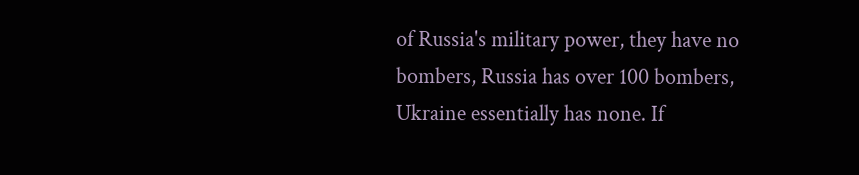of Russia's military power, they have no bombers, Russia has over 100 bombers, Ukraine essentially has none. If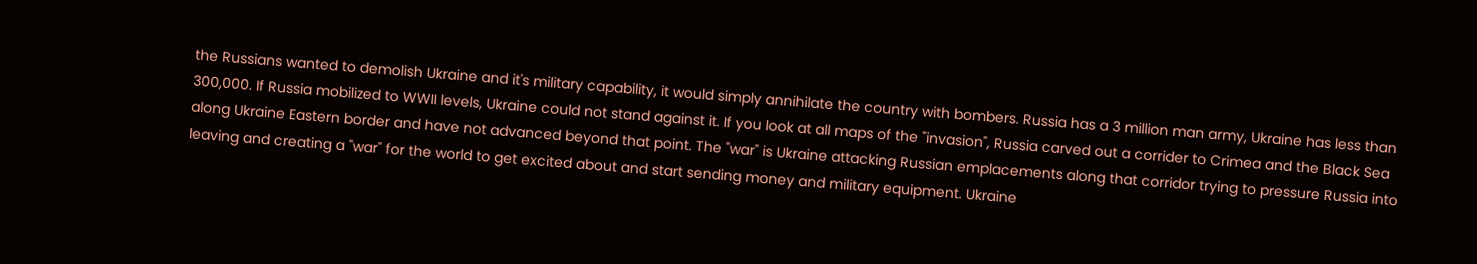the Russians wanted to demolish Ukraine and it's military capability, it would simply annihilate the country with bombers. Russia has a 3 million man army, Ukraine has less than 300,000. If Russia mobilized to WWII levels, Ukraine could not stand against it. If you look at all maps of the "invasion", Russia carved out a corrider to Crimea and the Black Sea along Ukraine Eastern border and have not advanced beyond that point. The "war" is Ukraine attacking Russian emplacements along that corridor trying to pressure Russia into leaving and creating a "war" for the world to get excited about and start sending money and military equipment. Ukraine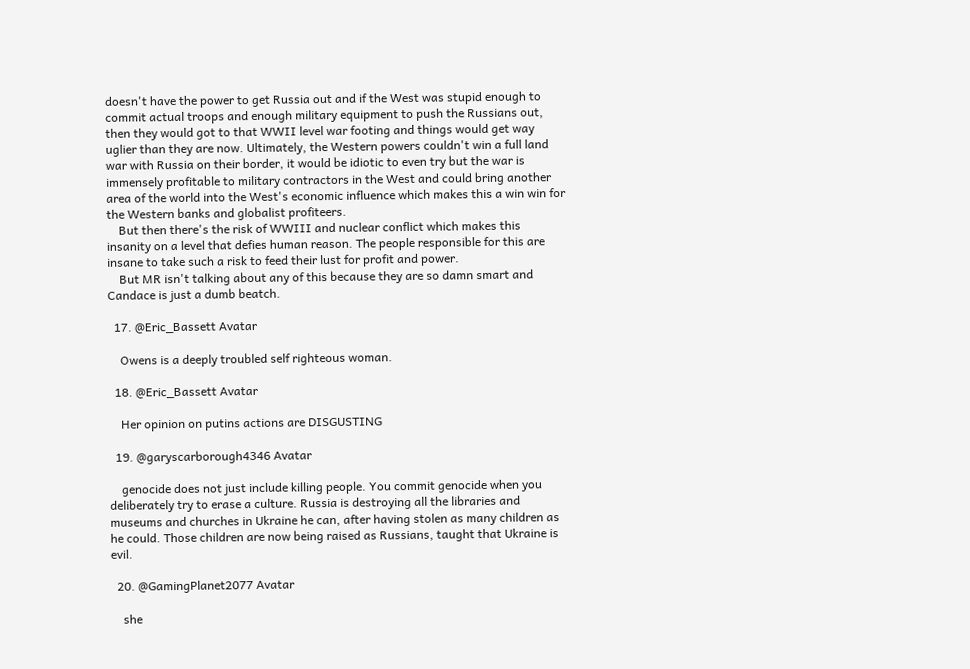doesn't have the power to get Russia out and if the West was stupid enough to commit actual troops and enough military equipment to push the Russians out, then they would got to that WWII level war footing and things would get way uglier than they are now. Ultimately, the Western powers couldn't win a full land war with Russia on their border, it would be idiotic to even try but the war is immensely profitable to military contractors in the West and could bring another area of the world into the West's economic influence which makes this a win win for the Western banks and globalist profiteers.
    But then there's the risk of WWIII and nuclear conflict which makes this insanity on a level that defies human reason. The people responsible for this are insane to take such a risk to feed their lust for profit and power.
    But MR isn't talking about any of this because they are so damn smart and Candace is just a dumb beatch.

  17. @Eric_Bassett Avatar

    Owens is a deeply troubled self righteous woman.

  18. @Eric_Bassett Avatar

    Her opinion on putins actions are DISGUSTING

  19. @garyscarborough4346 Avatar

    genocide does not just include killing people. You commit genocide when you deliberately try to erase a culture. Russia is destroying all the libraries and museums and churches in Ukraine he can, after having stolen as many children as he could. Those children are now being raised as Russians, taught that Ukraine is evil.

  20. @GamingPlanet2077 Avatar

    she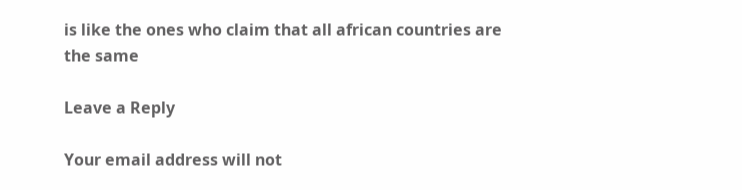is like the ones who claim that all african countries are the same

Leave a Reply

Your email address will not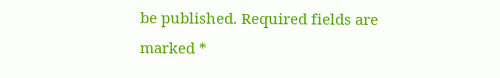be published. Required fields are marked *